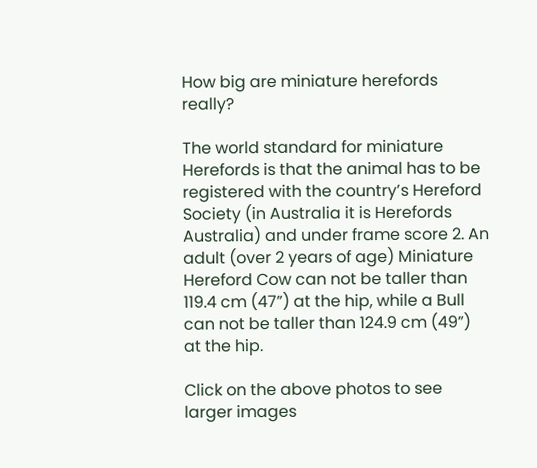How big are miniature herefords really?

The world standard for miniature Herefords is that the animal has to be registered with the country’s Hereford Society (in Australia it is Herefords Australia) and under frame score 2. An adult (over 2 years of age) Miniature Hereford Cow can not be taller than 119.4 cm (47”) at the hip, while a Bull can not be taller than 124.9 cm (49”) at the hip.

Click on the above photos to see larger images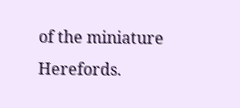of the miniature Herefords.